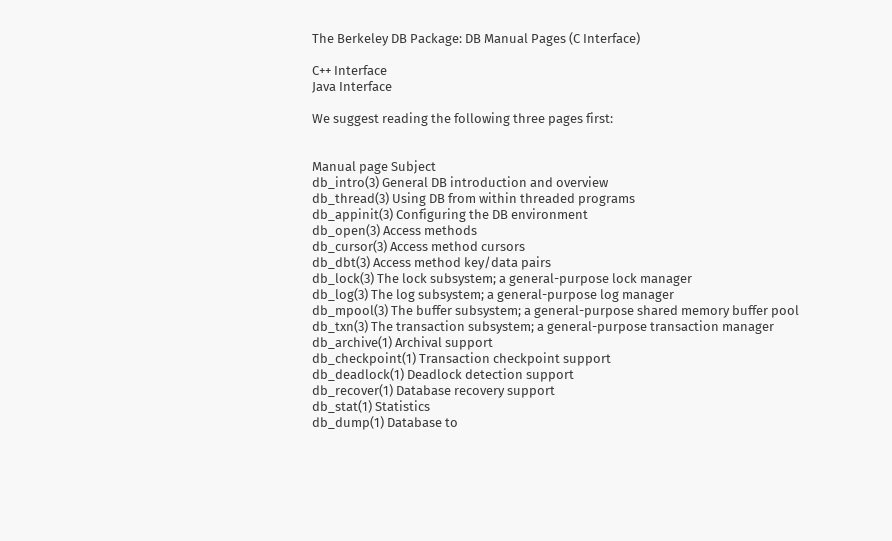The Berkeley DB Package: DB Manual Pages (C Interface)

C++ Interface
Java Interface

We suggest reading the following three pages first:


Manual page Subject
db_intro(3) General DB introduction and overview
db_thread(3) Using DB from within threaded programs
db_appinit(3) Configuring the DB environment
db_open(3) Access methods
db_cursor(3) Access method cursors
db_dbt(3) Access method key/data pairs
db_lock(3) The lock subsystem; a general-purpose lock manager
db_log(3) The log subsystem; a general-purpose log manager
db_mpool(3) The buffer subsystem; a general-purpose shared memory buffer pool
db_txn(3) The transaction subsystem; a general-purpose transaction manager
db_archive(1) Archival support
db_checkpoint(1) Transaction checkpoint support
db_deadlock(1) Deadlock detection support
db_recover(1) Database recovery support
db_stat(1) Statistics
db_dump(1) Database to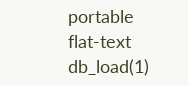portable flat-text
db_load(1)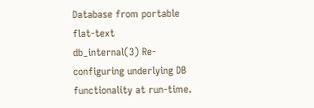Database from portable flat-text
db_internal(3) Re-configuring underlying DB functionality at run-time.